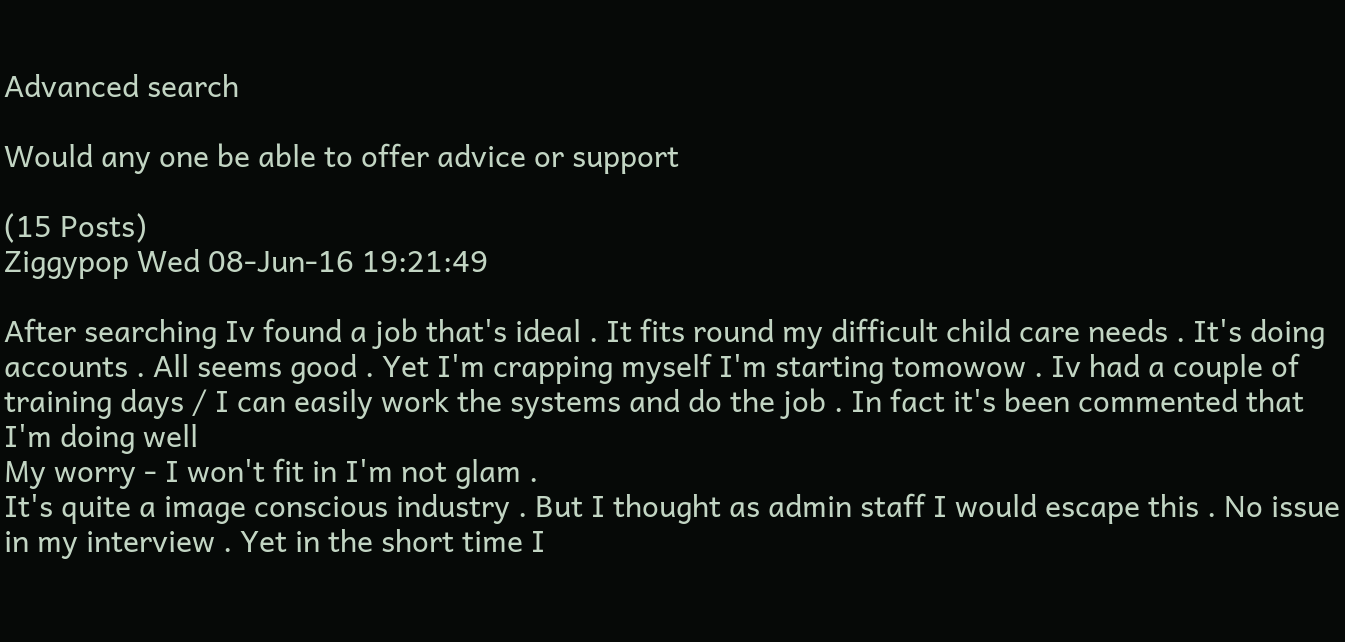Advanced search

Would any one be able to offer advice or support

(15 Posts)
Ziggypop Wed 08-Jun-16 19:21:49

After searching Iv found a job that's ideal . It fits round my difficult child care needs . It's doing accounts . All seems good . Yet I'm crapping myself I'm starting tomowow . Iv had a couple of training days / I can easily work the systems and do the job . In fact it's been commented that I'm doing well
My worry - I won't fit in I'm not glam .
It's quite a image conscious industry . But I thought as admin staff I would escape this . No issue in my interview . Yet in the short time I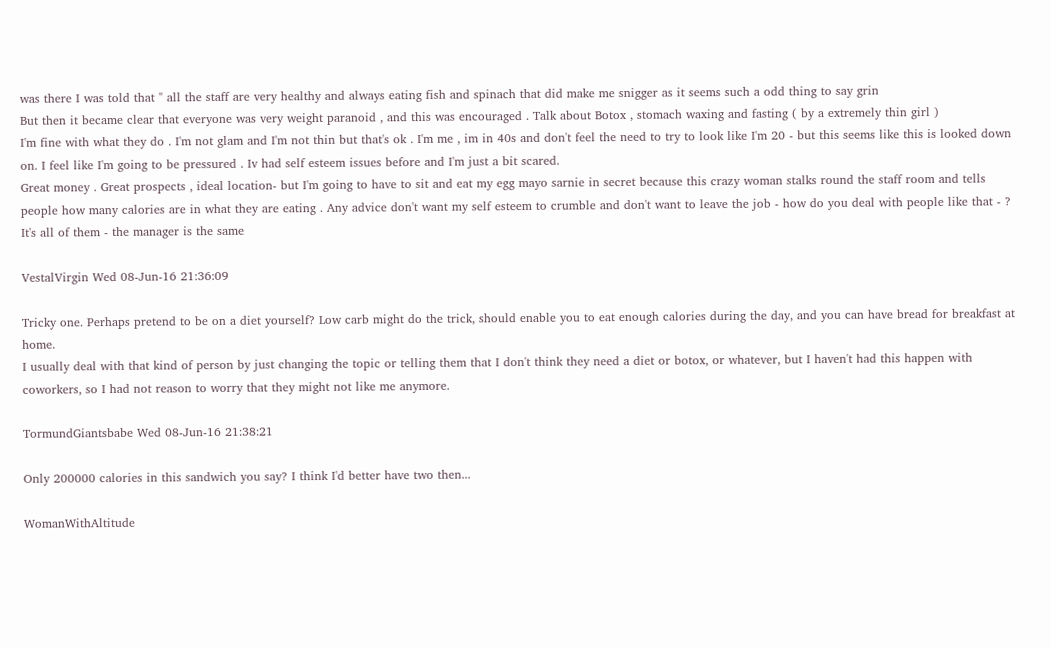was there I was told that " all the staff are very healthy and always eating fish and spinach that did make me snigger as it seems such a odd thing to say grin
But then it became clear that everyone was very weight paranoid , and this was encouraged . Talk about Botox , stomach waxing and fasting ( by a extremely thin girl )
I'm fine with what they do . I'm not glam and I'm not thin but that's ok . I'm me , im in 40s and don't feel the need to try to look like I'm 20 - but this seems like this is looked down on. I feel like I'm going to be pressured . Iv had self esteem issues before and I'm just a bit scared.
Great money . Great prospects , ideal location- but I'm going to have to sit and eat my egg mayo sarnie in secret because this crazy woman stalks round the staff room and tells people how many calories are in what they are eating . Any advice don't want my self esteem to crumble and don't want to leave the job - how do you deal with people like that - ? It's all of them - the manager is the same

VestalVirgin Wed 08-Jun-16 21:36:09

Tricky one. Perhaps pretend to be on a diet yourself? Low carb might do the trick, should enable you to eat enough calories during the day, and you can have bread for breakfast at home.
I usually deal with that kind of person by just changing the topic or telling them that I don't think they need a diet or botox, or whatever, but I haven't had this happen with coworkers, so I had not reason to worry that they might not like me anymore.

TormundGiantsbabe Wed 08-Jun-16 21:38:21

Only 200000 calories in this sandwich you say? I think I'd better have two then...

WomanWithAltitude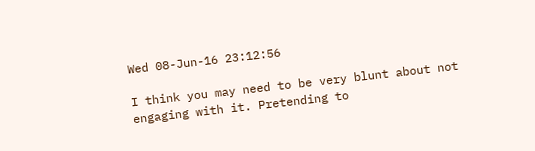Wed 08-Jun-16 23:12:56

I think you may need to be very blunt about not engaging with it. Pretending to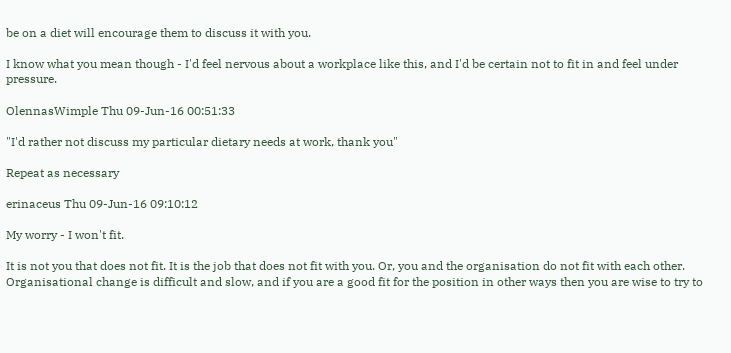be on a diet will encourage them to discuss it with you.

I know what you mean though - I'd feel nervous about a workplace like this, and I'd be certain not to fit in and feel under pressure.

OlennasWimple Thu 09-Jun-16 00:51:33

"I'd rather not discuss my particular dietary needs at work, thank you"

Repeat as necessary

erinaceus Thu 09-Jun-16 09:10:12

My worry - I won't fit.

It is not you that does not fit. It is the job that does not fit with you. Or, you and the organisation do not fit with each other. Organisational change is difficult and slow, and if you are a good fit for the position in other ways then you are wise to try to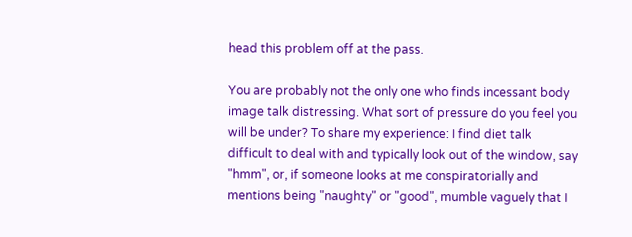head this problem off at the pass.

You are probably not the only one who finds incessant body image talk distressing. What sort of pressure do you feel you will be under? To share my experience: I find diet talk difficult to deal with and typically look out of the window, say "hmm", or, if someone looks at me conspiratorially and mentions being "naughty" or "good", mumble vaguely that I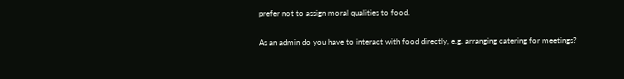prefer not to assign moral qualities to food.

As an admin do you have to interact with food directly, e.g. arranging catering for meetings?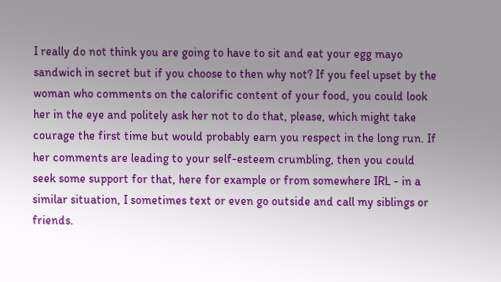I really do not think you are going to have to sit and eat your egg mayo sandwich in secret but if you choose to then why not? If you feel upset by the woman who comments on the calorific content of your food, you could look her in the eye and politely ask her not to do that, please, which might take courage the first time but would probably earn you respect in the long run. If her comments are leading to your self-esteem crumbling, then you could seek some support for that, here for example or from somewhere IRL - in a similar situation, I sometimes text or even go outside and call my siblings or friends.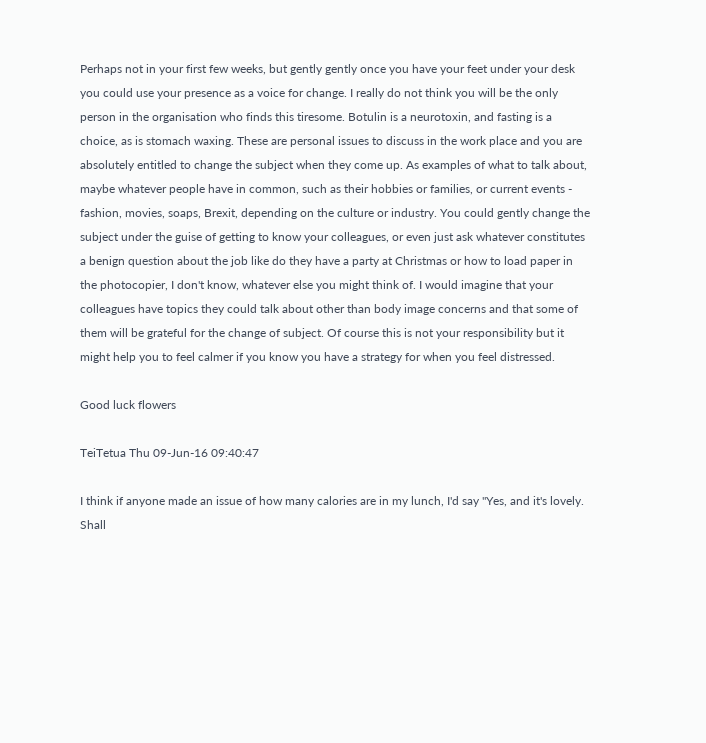Perhaps not in your first few weeks, but gently gently once you have your feet under your desk you could use your presence as a voice for change. I really do not think you will be the only person in the organisation who finds this tiresome. Botulin is a neurotoxin, and fasting is a choice, as is stomach waxing. These are personal issues to discuss in the work place and you are absolutely entitled to change the subject when they come up. As examples of what to talk about, maybe whatever people have in common, such as their hobbies or families, or current events - fashion, movies, soaps, Brexit, depending on the culture or industry. You could gently change the subject under the guise of getting to know your colleagues, or even just ask whatever constitutes a benign question about the job like do they have a party at Christmas or how to load paper in the photocopier, I don't know, whatever else you might think of. I would imagine that your colleagues have topics they could talk about other than body image concerns and that some of them will be grateful for the change of subject. Of course this is not your responsibility but it might help you to feel calmer if you know you have a strategy for when you feel distressed.

Good luck flowers

TeiTetua Thu 09-Jun-16 09:40:47

I think if anyone made an issue of how many calories are in my lunch, I'd say "Yes, and it's lovely. Shall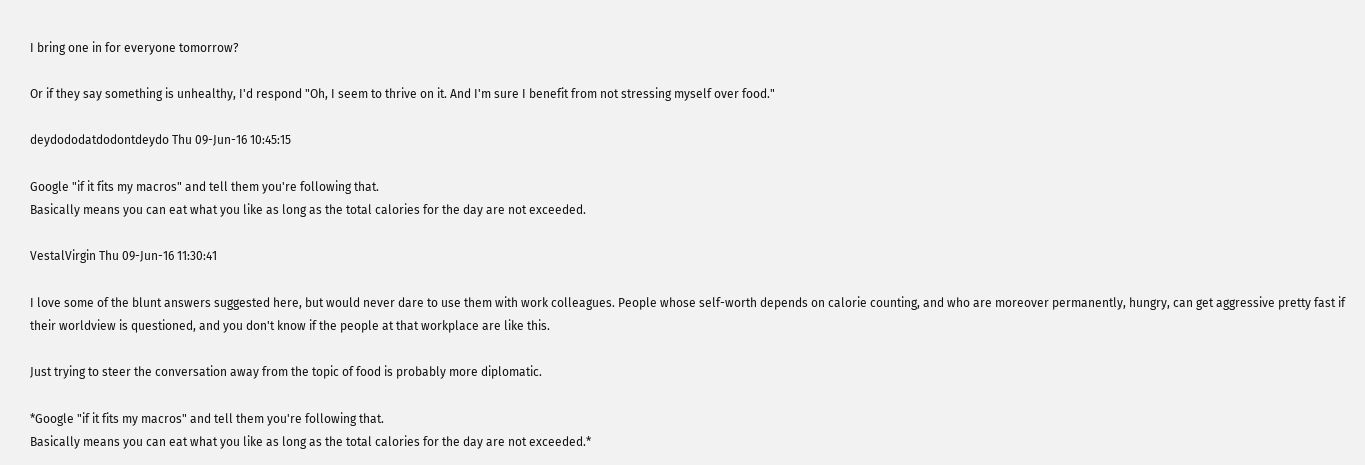I bring one in for everyone tomorrow?

Or if they say something is unhealthy, I'd respond "Oh, I seem to thrive on it. And I'm sure I benefit from not stressing myself over food."

deydododatdodontdeydo Thu 09-Jun-16 10:45:15

Google "if it fits my macros" and tell them you're following that.
Basically means you can eat what you like as long as the total calories for the day are not exceeded.

VestalVirgin Thu 09-Jun-16 11:30:41

I love some of the blunt answers suggested here, but would never dare to use them with work colleagues. People whose self-worth depends on calorie counting, and who are moreover permanently, hungry, can get aggressive pretty fast if their worldview is questioned, and you don't know if the people at that workplace are like this.

Just trying to steer the conversation away from the topic of food is probably more diplomatic.

*Google "if it fits my macros" and tell them you're following that.
Basically means you can eat what you like as long as the total calories for the day are not exceeded.*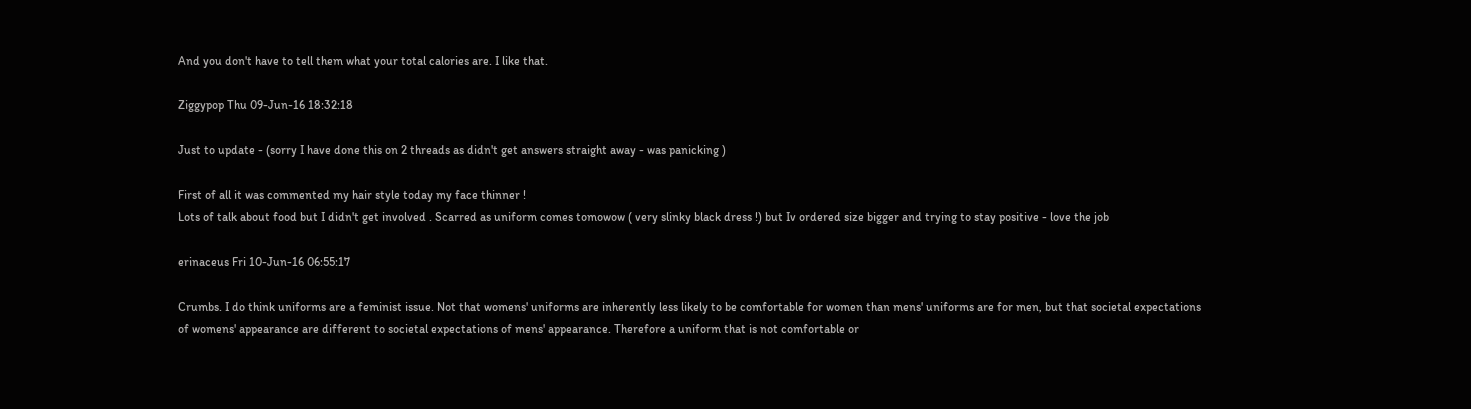And you don't have to tell them what your total calories are. I like that.

Ziggypop Thu 09-Jun-16 18:32:18

Just to update - (sorry I have done this on 2 threads as didn't get answers straight away - was panicking )

First of all it was commented my hair style today my face thinner !
Lots of talk about food but I didn't get involved . Scarred as uniform comes tomowow ( very slinky black dress !) but Iv ordered size bigger and trying to stay positive - love the job

erinaceus Fri 10-Jun-16 06:55:17

Crumbs. I do think uniforms are a feminist issue. Not that womens' uniforms are inherently less likely to be comfortable for women than mens' uniforms are for men, but that societal expectations of womens' appearance are different to societal expectations of mens' appearance. Therefore a uniform that is not comfortable or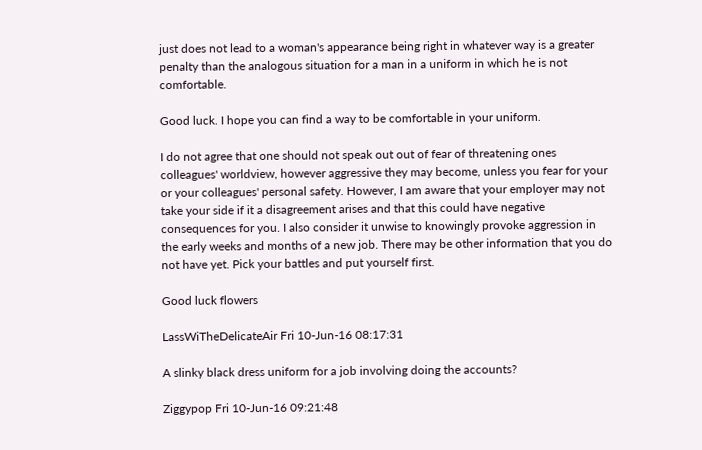just does not lead to a woman's appearance being right in whatever way is a greater penalty than the analogous situation for a man in a uniform in which he is not comfortable.

Good luck. I hope you can find a way to be comfortable in your uniform.

I do not agree that one should not speak out out of fear of threatening ones colleagues' worldview, however aggressive they may become, unless you fear for your or your colleagues' personal safety. However, I am aware that your employer may not take your side if it a disagreement arises and that this could have negative consequences for you. I also consider it unwise to knowingly provoke aggression in the early weeks and months of a new job. There may be other information that you do not have yet. Pick your battles and put yourself first.

Good luck flowers

LassWiTheDelicateAir Fri 10-Jun-16 08:17:31

A slinky black dress uniform for a job involving doing the accounts?

Ziggypop Fri 10-Jun-16 09:21:48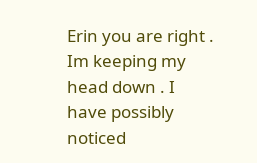Erin you are right . Im keeping my head down . I have possibly noticed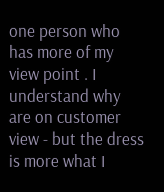one person who has more of my view point . I understand why are on customer view - but the dress is more what I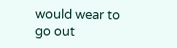would wear to go out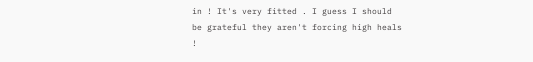in ! It's very fitted . I guess I should be grateful they aren't forcing high heals !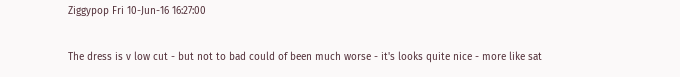Ziggypop Fri 10-Jun-16 16:27:00

The dress is v low cut - but not to bad could of been much worse - it's looks quite nice - more like sat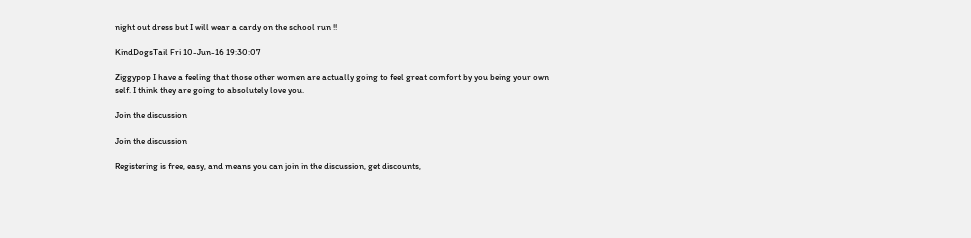night out dress but I will wear a cardy on the school run !!

KindDogsTail Fri 10-Jun-16 19:30:07

Ziggypop I have a feeling that those other women are actually going to feel great comfort by you being your own self. I think they are going to absolutely love you.

Join the discussion

Join the discussion

Registering is free, easy, and means you can join in the discussion, get discounts,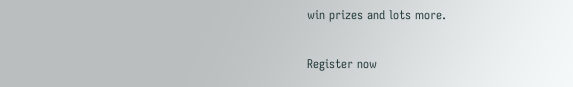win prizes and lots more.

Register now